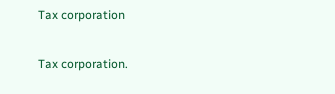Tax corporation

Tax corporation.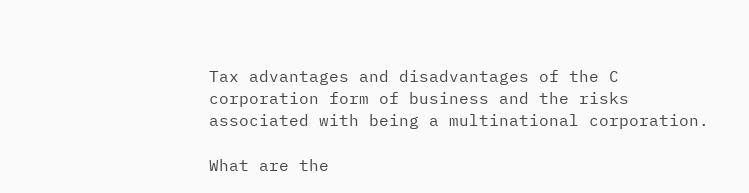Tax advantages and disadvantages of the C corporation form of business and the risks associated with being a multinational corporation.

What are the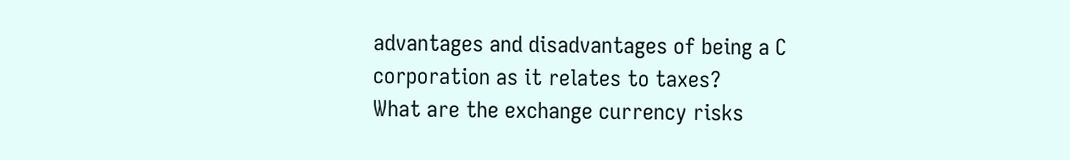advantages and disadvantages of being a C corporation as it relates to taxes?
What are the exchange currency risks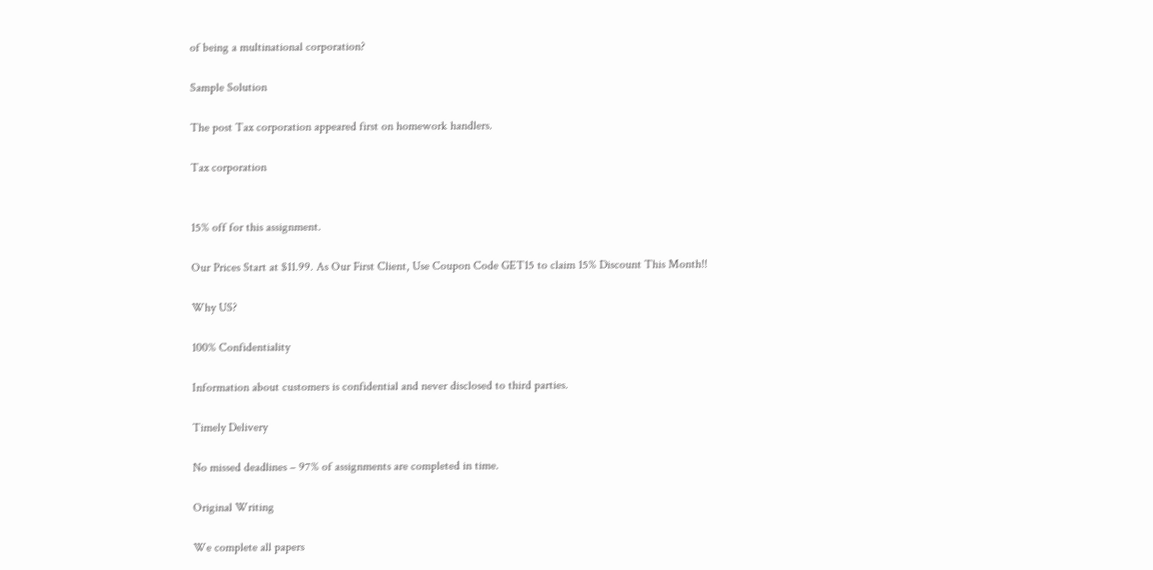of being a multinational corporation?

Sample Solution

The post Tax corporation appeared first on homework handlers.

Tax corporation


15% off for this assignment.

Our Prices Start at $11.99. As Our First Client, Use Coupon Code GET15 to claim 15% Discount This Month!!

Why US?

100% Confidentiality

Information about customers is confidential and never disclosed to third parties.

Timely Delivery

No missed deadlines – 97% of assignments are completed in time.

Original Writing

We complete all papers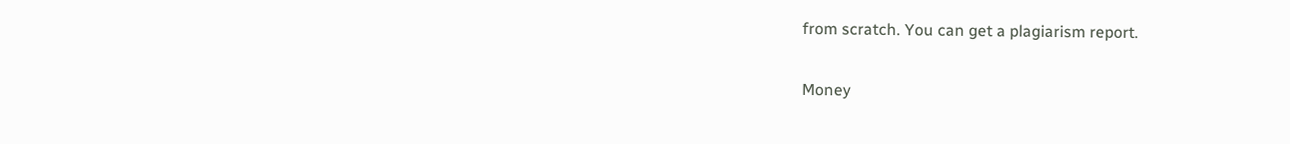from scratch. You can get a plagiarism report.

Money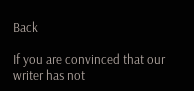Back

If you are convinced that our writer has not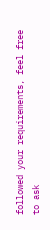followed your requirements, feel free to ask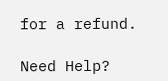for a refund.

Need Help?